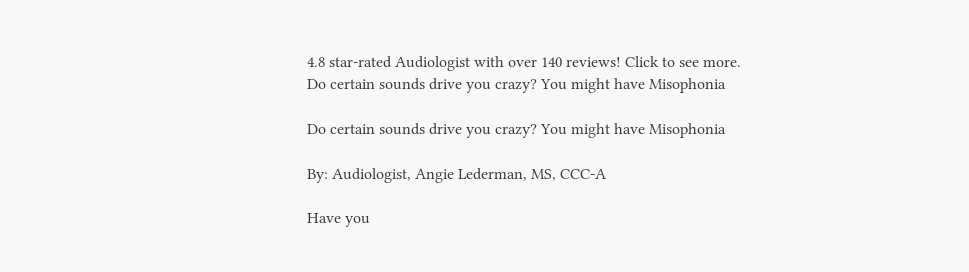4.8 star-rated Audiologist with over 140 reviews! Click to see more.
Do certain sounds drive you crazy? You might have Misophonia

Do certain sounds drive you crazy? You might have Misophonia

By: Audiologist, Angie Lederman, MS, CCC-A

Have you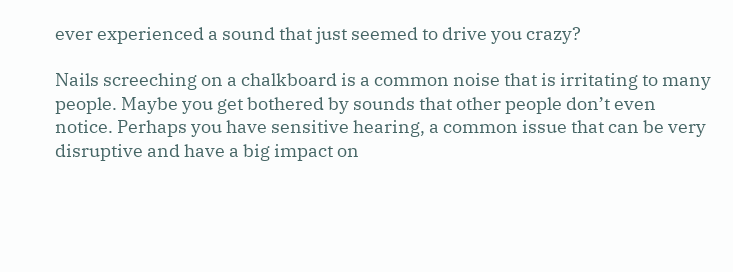ever experienced a sound that just seemed to drive you crazy?

Nails screeching on a chalkboard is a common noise that is irritating to many people. Maybe you get bothered by sounds that other people don’t even notice. Perhaps you have sensitive hearing, a common issue that can be very disruptive and have a big impact on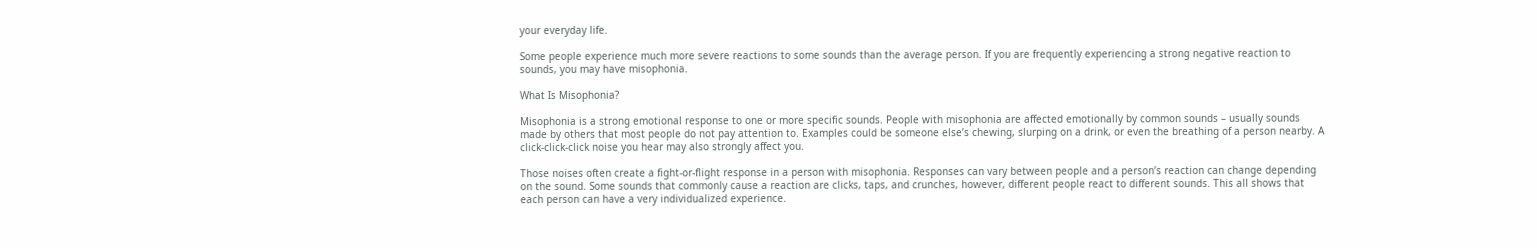your everyday life.

Some people experience much more severe reactions to some sounds than the average person. If you are frequently experiencing a strong negative reaction to sounds, you may have misophonia.

What Is Misophonia?

Misophonia is a strong emotional response to one or more specific sounds. People with misophonia are affected emotionally by common sounds – usually sounds made by others that most people do not pay attention to. Examples could be someone else’s chewing, slurping on a drink, or even the breathing of a person nearby. A click-click-click noise you hear may also strongly affect you.

Those noises often create a fight-or-flight response in a person with misophonia. Responses can vary between people and a person’s reaction can change depending on the sound. Some sounds that commonly cause a reaction are clicks, taps, and crunches, however, different people react to different sounds. This all shows that each person can have a very individualized experience.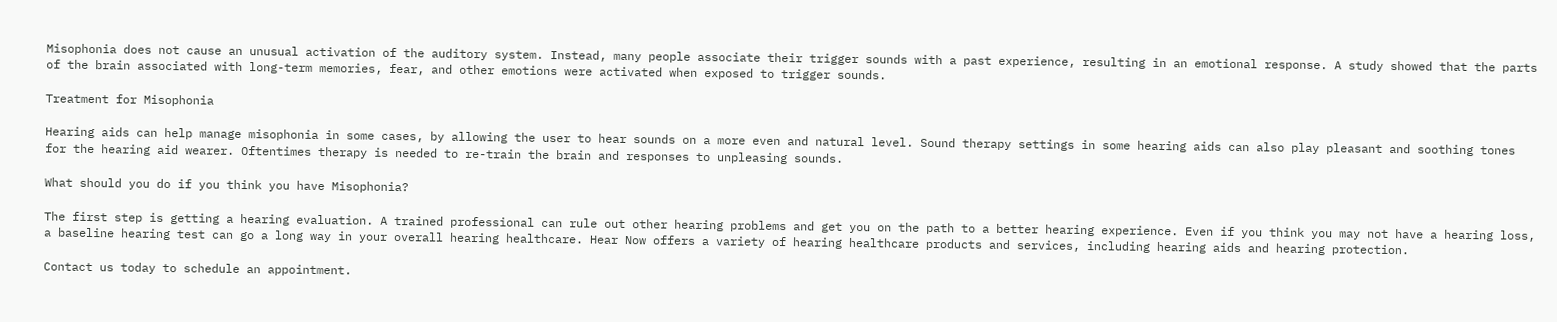Misophonia does not cause an unusual activation of the auditory system. Instead, many people associate their trigger sounds with a past experience, resulting in an emotional response. A study showed that the parts of the brain associated with long-term memories, fear, and other emotions were activated when exposed to trigger sounds.

Treatment for Misophonia

Hearing aids can help manage misophonia in some cases, by allowing the user to hear sounds on a more even and natural level. Sound therapy settings in some hearing aids can also play pleasant and soothing tones for the hearing aid wearer. Oftentimes therapy is needed to re-train the brain and responses to unpleasing sounds.

What should you do if you think you have Misophonia?

The first step is getting a hearing evaluation. A trained professional can rule out other hearing problems and get you on the path to a better hearing experience. Even if you think you may not have a hearing loss, a baseline hearing test can go a long way in your overall hearing healthcare. Hear Now offers a variety of hearing healthcare products and services, including hearing aids and hearing protection.

Contact us today to schedule an appointment.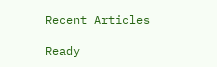Recent Articles

Ready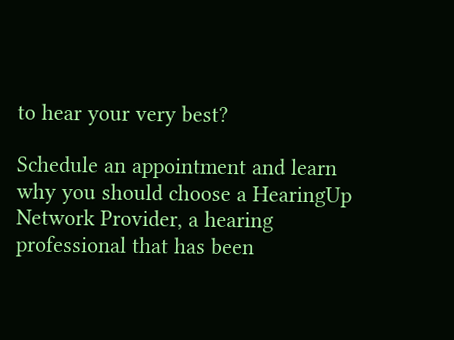to hear your very best?

Schedule an appointment and learn why you should choose a HearingUp Network Provider, a hearing professional that has been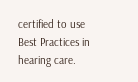certified to use Best Practices in hearing care.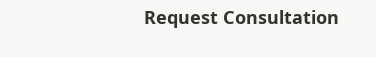Request Consultation